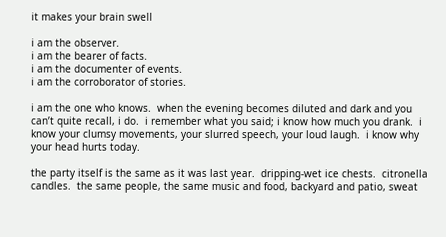it makes your brain swell

i am the observer.
i am the bearer of facts.
i am the documenter of events.
i am the corroborator of stories.

i am the one who knows.  when the evening becomes diluted and dark and you can’t quite recall, i do.  i remember what you said; i know how much you drank.  i know your clumsy movements, your slurred speech, your loud laugh.  i know why your head hurts today.

the party itself is the same as it was last year.  dripping-wet ice chests.  citronella candles.  the same people, the same music and food, backyard and patio, sweat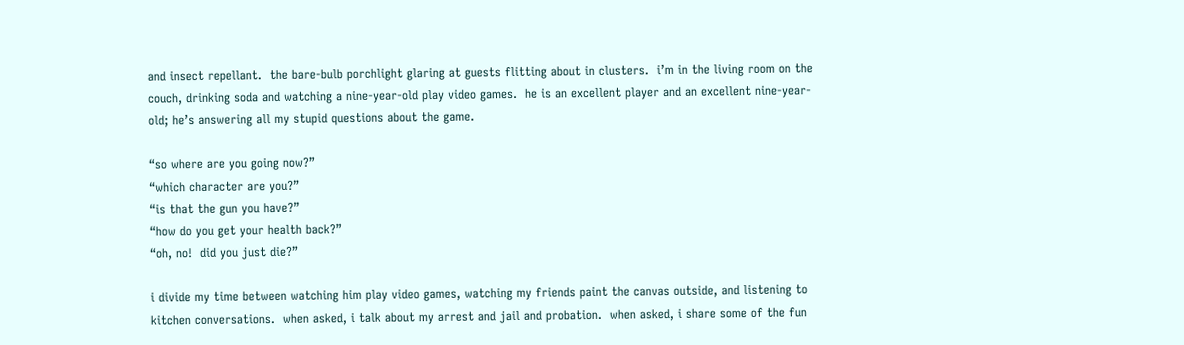and insect repellant.  the bare-bulb porchlight glaring at guests flitting about in clusters.  i’m in the living room on the couch, drinking soda and watching a nine-year-old play video games.  he is an excellent player and an excellent nine-year-old; he’s answering all my stupid questions about the game.

“so where are you going now?”
“which character are you?”
“is that the gun you have?”
“how do you get your health back?”
“oh, no!  did you just die?”

i divide my time between watching him play video games, watching my friends paint the canvas outside, and listening to kitchen conversations.  when asked, i talk about my arrest and jail and probation.  when asked, i share some of the fun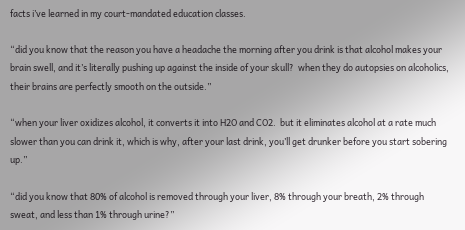facts i’ve learned in my court-mandated education classes.

“did you know that the reason you have a headache the morning after you drink is that alcohol makes your brain swell, and it’s literally pushing up against the inside of your skull?  when they do autopsies on alcoholics, their brains are perfectly smooth on the outside.”

“when your liver oxidizes alcohol, it converts it into H2O and CO2.  but it eliminates alcohol at a rate much slower than you can drink it, which is why, after your last drink, you’ll get drunker before you start sobering up.”

“did you know that 80% of alcohol is removed through your liver, 8% through your breath, 2% through sweat, and less than 1% through urine?”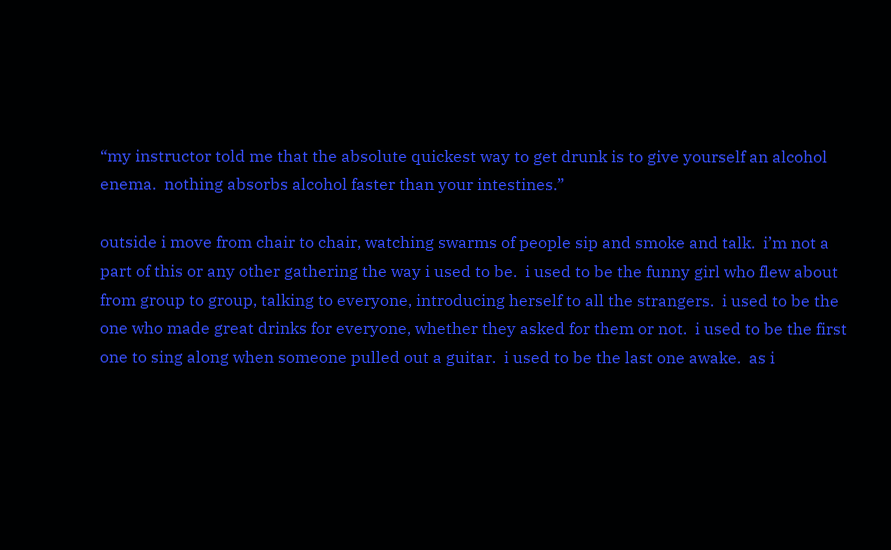“my instructor told me that the absolute quickest way to get drunk is to give yourself an alcohol enema.  nothing absorbs alcohol faster than your intestines.”

outside i move from chair to chair, watching swarms of people sip and smoke and talk.  i’m not a part of this or any other gathering the way i used to be.  i used to be the funny girl who flew about from group to group, talking to everyone, introducing herself to all the strangers.  i used to be the one who made great drinks for everyone, whether they asked for them or not.  i used to be the first one to sing along when someone pulled out a guitar.  i used to be the last one awake.  as i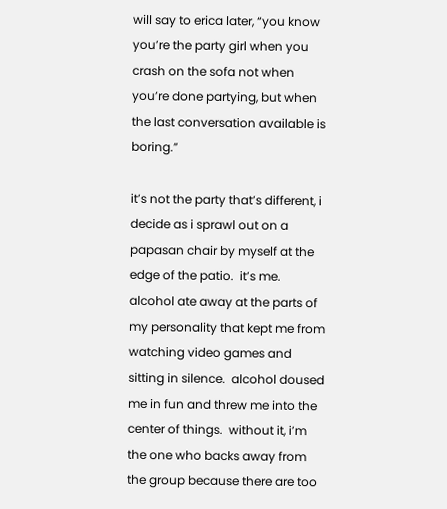will say to erica later, “you know you’re the party girl when you crash on the sofa not when you’re done partying, but when the last conversation available is boring.”

it’s not the party that’s different, i decide as i sprawl out on a papasan chair by myself at the edge of the patio.  it’s me.  alcohol ate away at the parts of my personality that kept me from watching video games and sitting in silence.  alcohol doused me in fun and threw me into the center of things.  without it, i’m the one who backs away from the group because there are too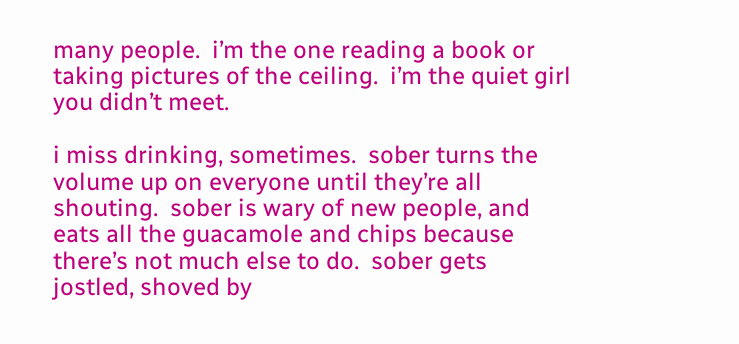many people.  i’m the one reading a book or taking pictures of the ceiling.  i’m the quiet girl you didn’t meet.

i miss drinking, sometimes.  sober turns the volume up on everyone until they’re all shouting.  sober is wary of new people, and eats all the guacamole and chips because there’s not much else to do.  sober gets jostled, shoved by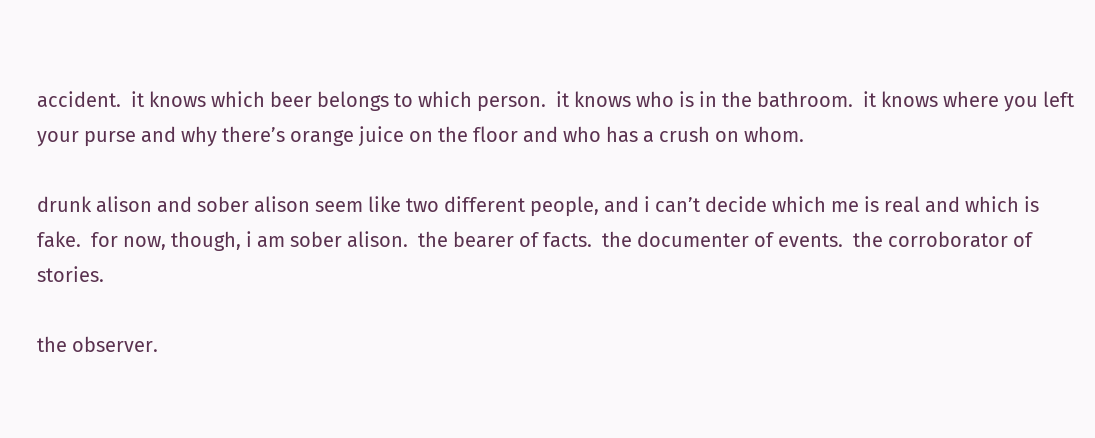accident.  it knows which beer belongs to which person.  it knows who is in the bathroom.  it knows where you left your purse and why there’s orange juice on the floor and who has a crush on whom.

drunk alison and sober alison seem like two different people, and i can’t decide which me is real and which is fake.  for now, though, i am sober alison.  the bearer of facts.  the documenter of events.  the corroborator of stories.

the observer.